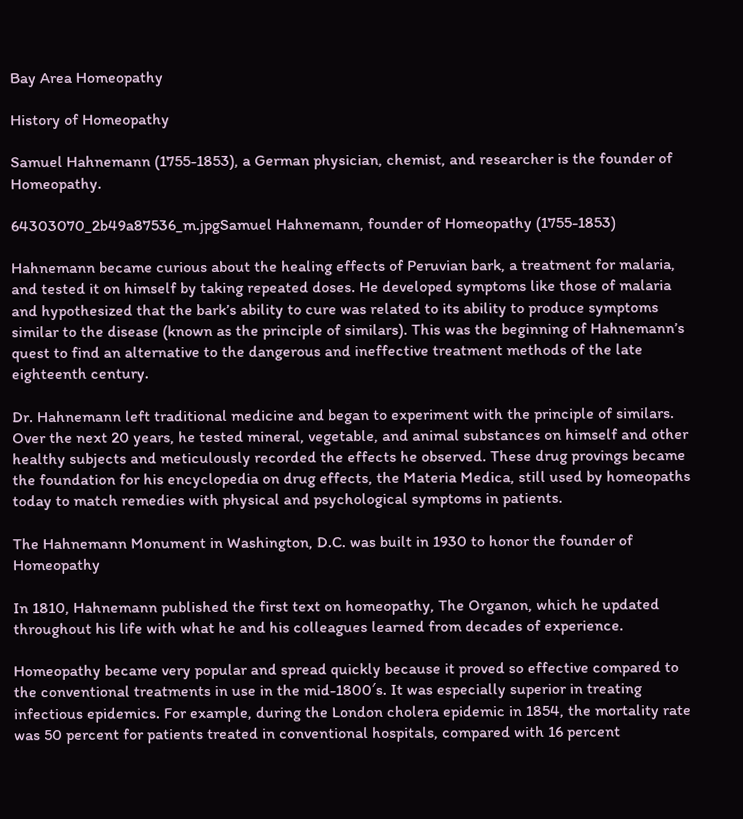Bay Area Homeopathy

History of Homeopathy

Samuel Hahnemann (1755-1853), a German physician, chemist, and researcher is the founder of Homeopathy.

64303070_2b49a87536_m.jpgSamuel Hahnemann, founder of Homeopathy (1755-1853)

Hahnemann became curious about the healing effects of Peruvian bark, a treatment for malaria, and tested it on himself by taking repeated doses. He developed symptoms like those of malaria and hypothesized that the bark’s ability to cure was related to its ability to produce symptoms similar to the disease (known as the principle of similars). This was the beginning of Hahnemann’s quest to find an alternative to the dangerous and ineffective treatment methods of the late eighteenth century.

Dr. Hahnemann left traditional medicine and began to experiment with the principle of similars. Over the next 20 years, he tested mineral, vegetable, and animal substances on himself and other healthy subjects and meticulously recorded the effects he observed. These drug provings became the foundation for his encyclopedia on drug effects, the Materia Medica, still used by homeopaths today to match remedies with physical and psychological symptoms in patients.

The Hahnemann Monument in Washington, D.C. was built in 1930 to honor the founder of Homeopathy

In 1810, Hahnemann published the first text on homeopathy, The Organon, which he updated throughout his life with what he and his colleagues learned from decades of experience.

Homeopathy became very popular and spread quickly because it proved so effective compared to the conventional treatments in use in the mid-1800′s. It was especially superior in treating infectious epidemics. For example, during the London cholera epidemic in 1854, the mortality rate was 50 percent for patients treated in conventional hospitals, compared with 16 percent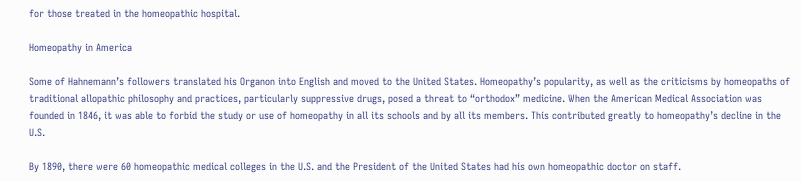for those treated in the homeopathic hospital.

Homeopathy in America

Some of Hahnemann’s followers translated his Organon into English and moved to the United States. Homeopathy’s popularity, as well as the criticisms by homeopaths of traditional allopathic philosophy and practices, particularly suppressive drugs, posed a threat to “orthodox” medicine. When the American Medical Association was founded in 1846, it was able to forbid the study or use of homeopathy in all its schools and by all its members. This contributed greatly to homeopathy’s decline in the U.S.

By 1890, there were 60 homeopathic medical colleges in the U.S. and the President of the United States had his own homeopathic doctor on staff.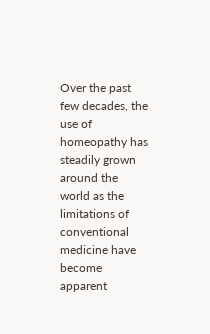Over the past few decades, the use of homeopathy has steadily grown around the world as the limitations of conventional medicine have become apparent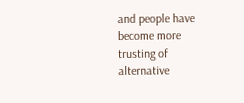and people have become more trusting of alternative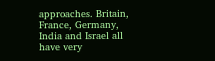approaches. Britain, France, Germany, India and Israel all have very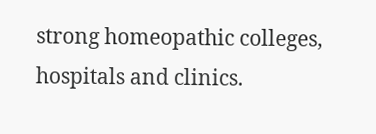strong homeopathic colleges, hospitals and clinics.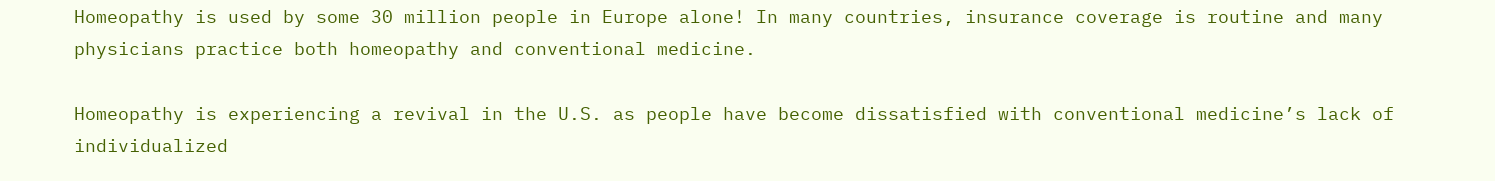Homeopathy is used by some 30 million people in Europe alone! In many countries, insurance coverage is routine and many physicians practice both homeopathy and conventional medicine.

Homeopathy is experiencing a revival in the U.S. as people have become dissatisfied with conventional medicine’s lack of individualized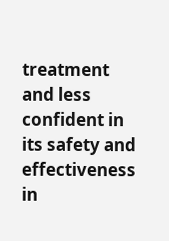treatment and less confident in its safety and effectiveness in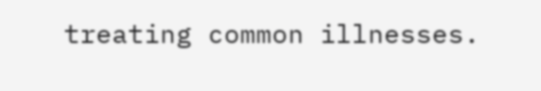treating common illnesses.